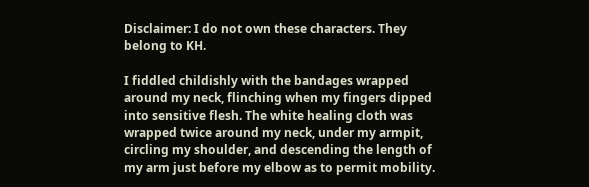Disclaimer: I do not own these characters. They belong to KH.

I fiddled childishly with the bandages wrapped around my neck, flinching when my fingers dipped into sensitive flesh. The white healing cloth was wrapped twice around my neck, under my armpit, circling my shoulder, and descending the length of my arm just before my elbow as to permit mobility.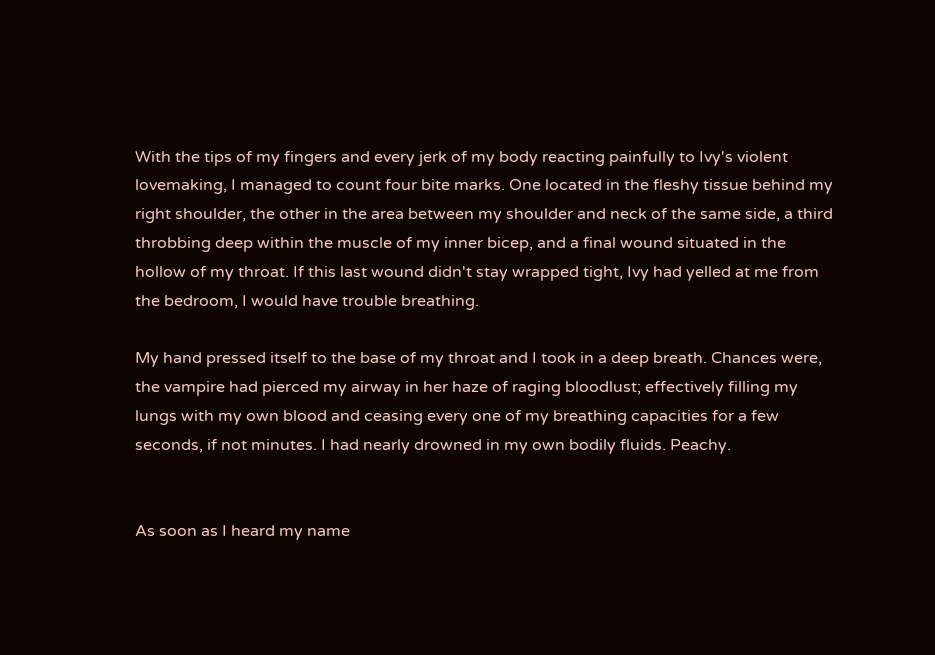With the tips of my fingers and every jerk of my body reacting painfully to Ivy's violent lovemaking, I managed to count four bite marks. One located in the fleshy tissue behind my right shoulder, the other in the area between my shoulder and neck of the same side, a third throbbing deep within the muscle of my inner bicep, and a final wound situated in the hollow of my throat. If this last wound didn't stay wrapped tight, Ivy had yelled at me from the bedroom, I would have trouble breathing.

My hand pressed itself to the base of my throat and I took in a deep breath. Chances were, the vampire had pierced my airway in her haze of raging bloodlust; effectively filling my lungs with my own blood and ceasing every one of my breathing capacities for a few seconds, if not minutes. I had nearly drowned in my own bodily fluids. Peachy.


As soon as I heard my name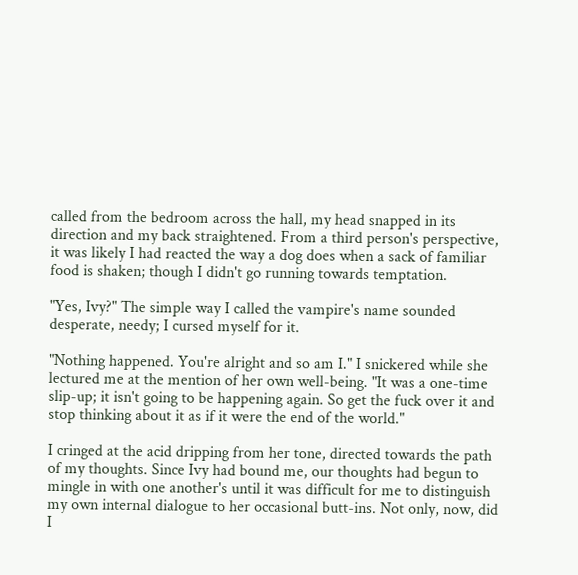called from the bedroom across the hall, my head snapped in its direction and my back straightened. From a third person's perspective, it was likely I had reacted the way a dog does when a sack of familiar food is shaken; though I didn't go running towards temptation.

"Yes, Ivy?" The simple way I called the vampire's name sounded desperate, needy; I cursed myself for it.

"Nothing happened. You're alright and so am I." I snickered while she lectured me at the mention of her own well-being. "It was a one-time slip-up; it isn't going to be happening again. So get the fuck over it and stop thinking about it as if it were the end of the world."

I cringed at the acid dripping from her tone, directed towards the path of my thoughts. Since Ivy had bound me, our thoughts had begun to mingle in with one another's until it was difficult for me to distinguish my own internal dialogue to her occasional butt-ins. Not only, now, did I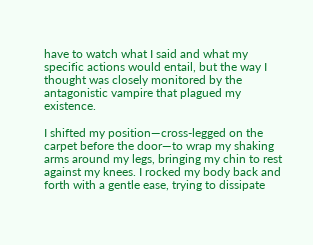have to watch what I said and what my specific actions would entail, but the way I thought was closely monitored by the antagonistic vampire that plagued my existence.

I shifted my position—cross-legged on the carpet before the door—to wrap my shaking arms around my legs, bringing my chin to rest against my knees. I rocked my body back and forth with a gentle ease, trying to dissipate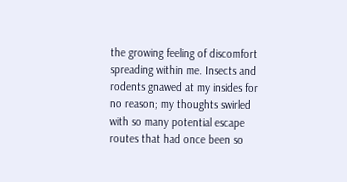the growing feeling of discomfort spreading within me. Insects and rodents gnawed at my insides for no reason; my thoughts swirled with so many potential escape routes that had once been so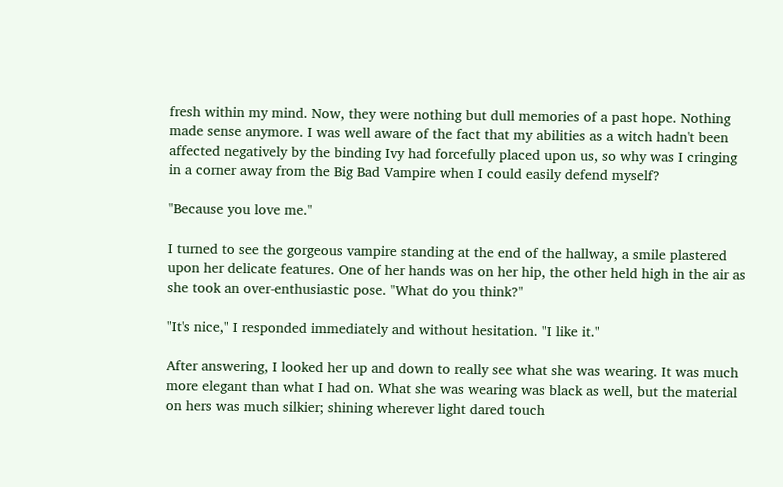fresh within my mind. Now, they were nothing but dull memories of a past hope. Nothing made sense anymore. I was well aware of the fact that my abilities as a witch hadn't been affected negatively by the binding Ivy had forcefully placed upon us, so why was I cringing in a corner away from the Big Bad Vampire when I could easily defend myself?

"Because you love me."

I turned to see the gorgeous vampire standing at the end of the hallway, a smile plastered upon her delicate features. One of her hands was on her hip, the other held high in the air as she took an over-enthusiastic pose. "What do you think?"

"It's nice," I responded immediately and without hesitation. "I like it."

After answering, I looked her up and down to really see what she was wearing. It was much more elegant than what I had on. What she was wearing was black as well, but the material on hers was much silkier; shining wherever light dared touch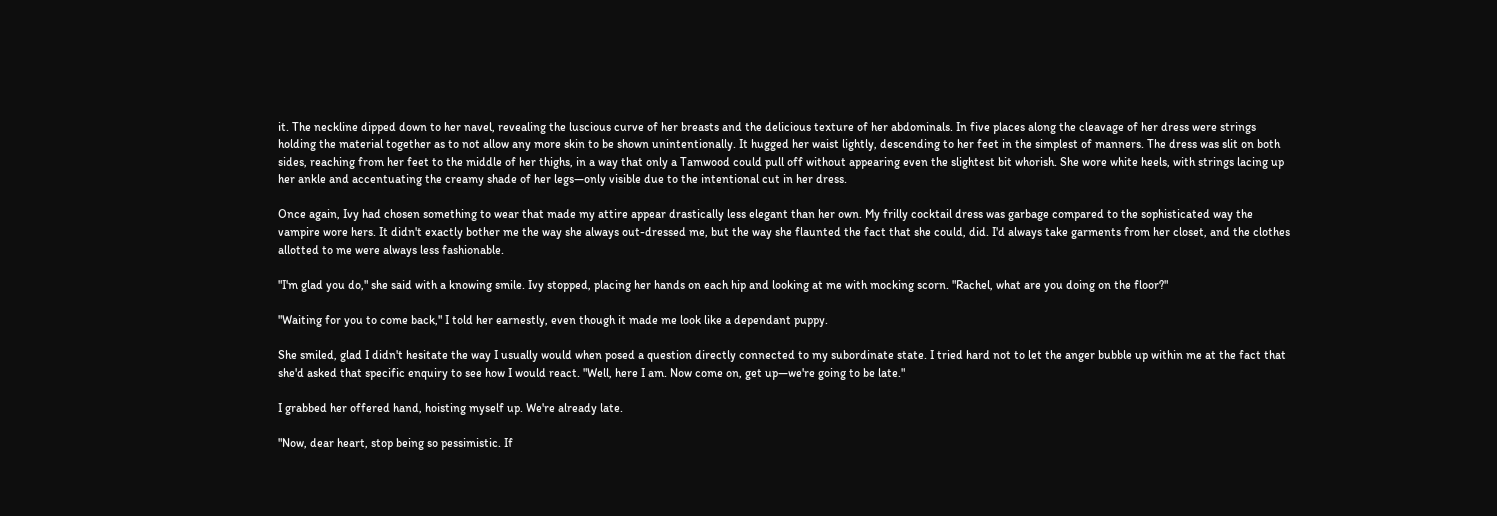it. The neckline dipped down to her navel, revealing the luscious curve of her breasts and the delicious texture of her abdominals. In five places along the cleavage of her dress were strings holding the material together as to not allow any more skin to be shown unintentionally. It hugged her waist lightly, descending to her feet in the simplest of manners. The dress was slit on both sides, reaching from her feet to the middle of her thighs, in a way that only a Tamwood could pull off without appearing even the slightest bit whorish. She wore white heels, with strings lacing up her ankle and accentuating the creamy shade of her legs—only visible due to the intentional cut in her dress.

Once again, Ivy had chosen something to wear that made my attire appear drastically less elegant than her own. My frilly cocktail dress was garbage compared to the sophisticated way the vampire wore hers. It didn't exactly bother me the way she always out-dressed me, but the way she flaunted the fact that she could, did. I'd always take garments from her closet, and the clothes allotted to me were always less fashionable.

"I'm glad you do," she said with a knowing smile. Ivy stopped, placing her hands on each hip and looking at me with mocking scorn. "Rachel, what are you doing on the floor?"

"Waiting for you to come back," I told her earnestly, even though it made me look like a dependant puppy.

She smiled, glad I didn't hesitate the way I usually would when posed a question directly connected to my subordinate state. I tried hard not to let the anger bubble up within me at the fact that she'd asked that specific enquiry to see how I would react. "Well, here I am. Now come on, get up—we're going to be late."

I grabbed her offered hand, hoisting myself up. We're already late.

"Now, dear heart, stop being so pessimistic. If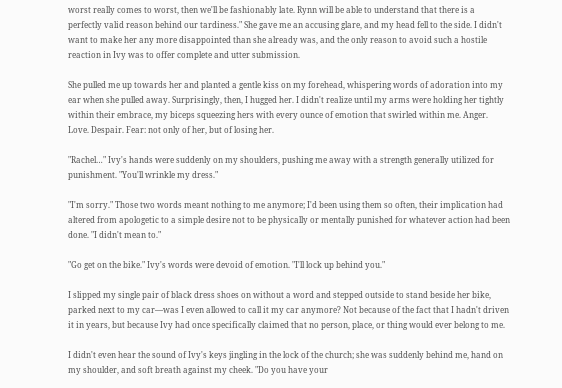worst really comes to worst, then we'll be fashionably late. Rynn will be able to understand that there is a perfectly valid reason behind our tardiness." She gave me an accusing glare, and my head fell to the side. I didn't want to make her any more disappointed than she already was, and the only reason to avoid such a hostile reaction in Ivy was to offer complete and utter submission.

She pulled me up towards her and planted a gentle kiss on my forehead, whispering words of adoration into my ear when she pulled away. Surprisingly, then, I hugged her. I didn't realize until my arms were holding her tightly within their embrace, my biceps squeezing hers with every ounce of emotion that swirled within me. Anger. Love. Despair. Fear: not only of her, but of losing her.

"Rachel…" Ivy's hands were suddenly on my shoulders, pushing me away with a strength generally utilized for punishment. "You'll wrinkle my dress."

"I'm sorry." Those two words meant nothing to me anymore; I'd been using them so often, their implication had altered from apologetic to a simple desire not to be physically or mentally punished for whatever action had been done. "I didn't mean to."

"Go get on the bike." Ivy's words were devoid of emotion. "I'll lock up behind you."

I slipped my single pair of black dress shoes on without a word and stepped outside to stand beside her bike, parked next to my car—was I even allowed to call it my car anymore? Not because of the fact that I hadn't driven it in years, but because Ivy had once specifically claimed that no person, place, or thing would ever belong to me.

I didn't even hear the sound of Ivy's keys jingling in the lock of the church; she was suddenly behind me, hand on my shoulder, and soft breath against my cheek. "Do you have your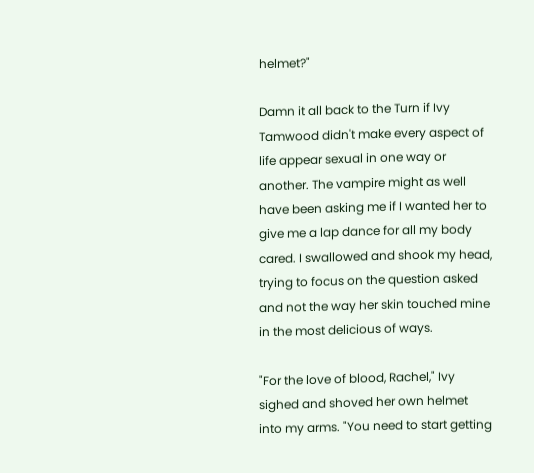helmet?"

Damn it all back to the Turn if Ivy Tamwood didn't make every aspect of life appear sexual in one way or another. The vampire might as well have been asking me if I wanted her to give me a lap dance for all my body cared. I swallowed and shook my head, trying to focus on the question asked and not the way her skin touched mine in the most delicious of ways.

"For the love of blood, Rachel," Ivy sighed and shoved her own helmet into my arms. "You need to start getting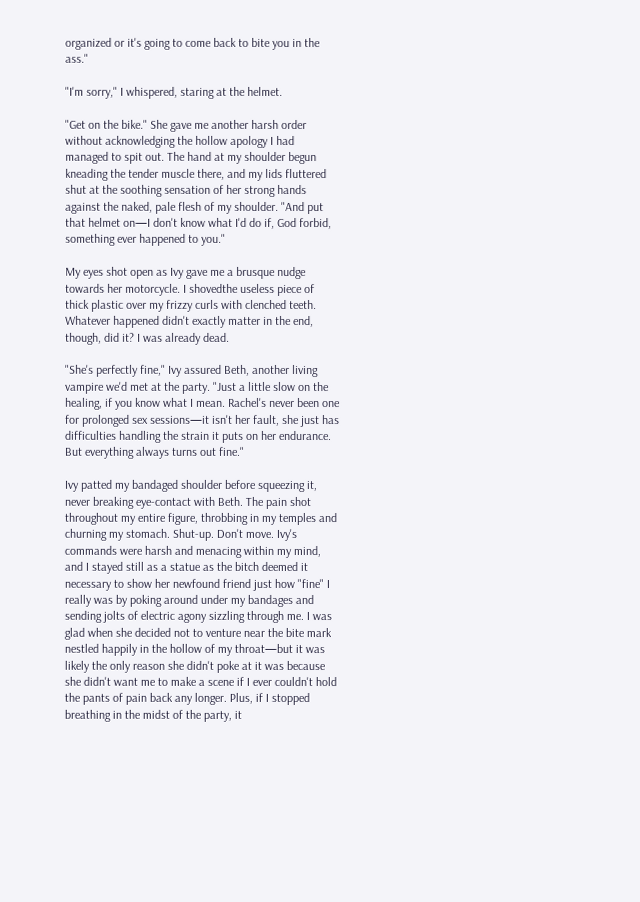organized or it's going to come back to bite you in the ass."

"I'm sorry," I whispered, staring at the helmet.

"Get on the bike." She gave me another harsh order without acknowledging the hollow apology I had managed to spit out. The hand at my shoulder begun kneading the tender muscle there, and my lids fluttered shut at the soothing sensation of her strong hands against the naked, pale flesh of my shoulder. "And put that helmet on—I don't know what I'd do if, God forbid, something ever happened to you."

My eyes shot open as Ivy gave me a brusque nudge towards her motorcycle. I shovedthe useless piece of thick plastic over my frizzy curls with clenched teeth. Whatever happened didn't exactly matter in the end, though, did it? I was already dead.

"She's perfectly fine," Ivy assured Beth, another living vampire we'd met at the party. "Just a little slow on the healing, if you know what I mean. Rachel's never been one for prolonged sex sessions—it isn't her fault, she just has difficulties handling the strain it puts on her endurance. But everything always turns out fine."

Ivy patted my bandaged shoulder before squeezing it, never breaking eye-contact with Beth. The pain shot throughout my entire figure, throbbing in my temples and churning my stomach. Shut-up. Don't move. Ivy's commands were harsh and menacing within my mind, and I stayed still as a statue as the bitch deemed it necessary to show her newfound friend just how "fine" I really was by poking around under my bandages and sending jolts of electric agony sizzling through me. I was glad when she decided not to venture near the bite mark nestled happily in the hollow of my throat—but it was likely the only reason she didn't poke at it was because she didn't want me to make a scene if I ever couldn't hold the pants of pain back any longer. Plus, if I stopped breathing in the midst of the party, it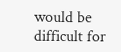would be difficult for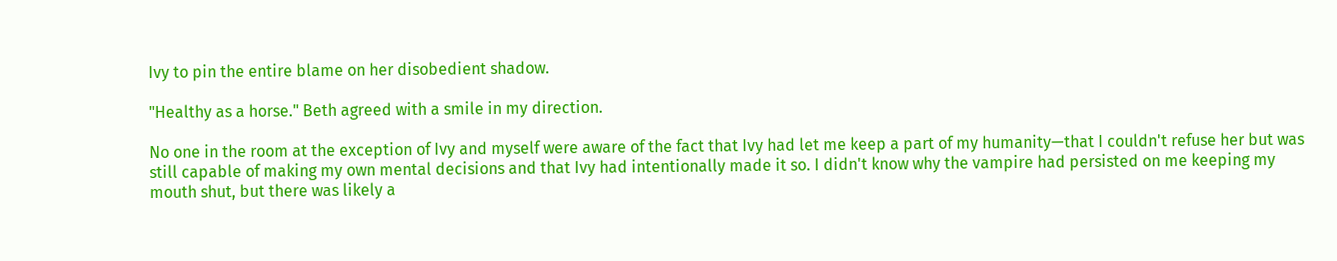Ivy to pin the entire blame on her disobedient shadow.

"Healthy as a horse." Beth agreed with a smile in my direction.

No one in the room at the exception of Ivy and myself were aware of the fact that Ivy had let me keep a part of my humanity—that I couldn't refuse her but was still capable of making my own mental decisions and that Ivy had intentionally made it so. I didn't know why the vampire had persisted on me keeping my mouth shut, but there was likely a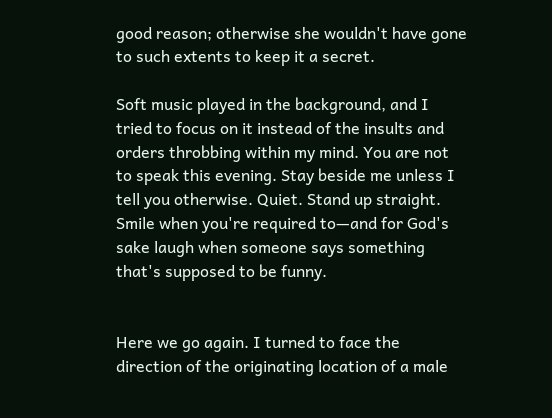good reason; otherwise she wouldn't have gone to such extents to keep it a secret.

Soft music played in the background, and I tried to focus on it instead of the insults and orders throbbing within my mind. You are not to speak this evening. Stay beside me unless I tell you otherwise. Quiet. Stand up straight. Smile when you're required to—and for God's sake laugh when someone says something that's supposed to be funny.


Here we go again. I turned to face the direction of the originating location of a male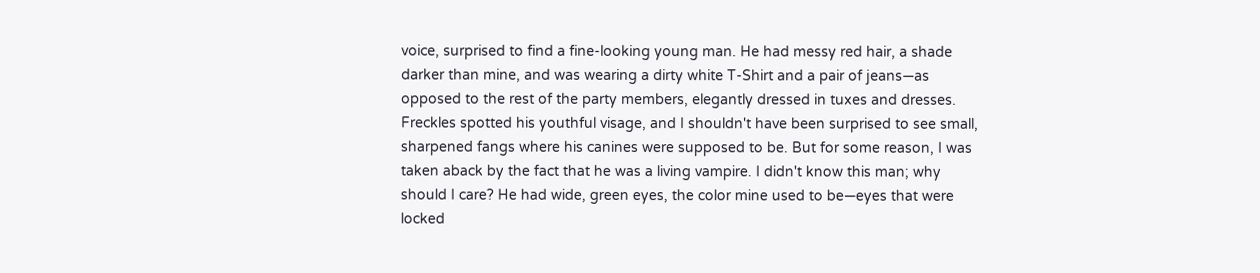voice, surprised to find a fine-looking young man. He had messy red hair, a shade darker than mine, and was wearing a dirty white T-Shirt and a pair of jeans—as opposed to the rest of the party members, elegantly dressed in tuxes and dresses. Freckles spotted his youthful visage, and I shouldn't have been surprised to see small, sharpened fangs where his canines were supposed to be. But for some reason, I was taken aback by the fact that he was a living vampire. I didn't know this man; why should I care? He had wide, green eyes, the color mine used to be—eyes that were locked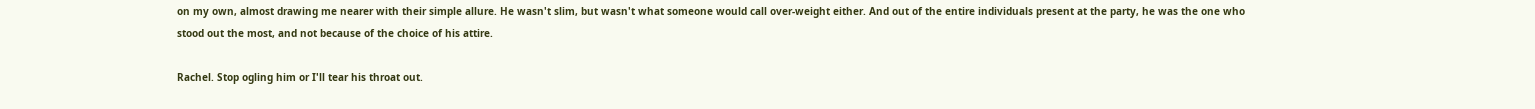on my own, almost drawing me nearer with their simple allure. He wasn't slim, but wasn't what someone would call over-weight either. And out of the entire individuals present at the party, he was the one who stood out the most, and not because of the choice of his attire.

Rachel. Stop ogling him or I'll tear his throat out.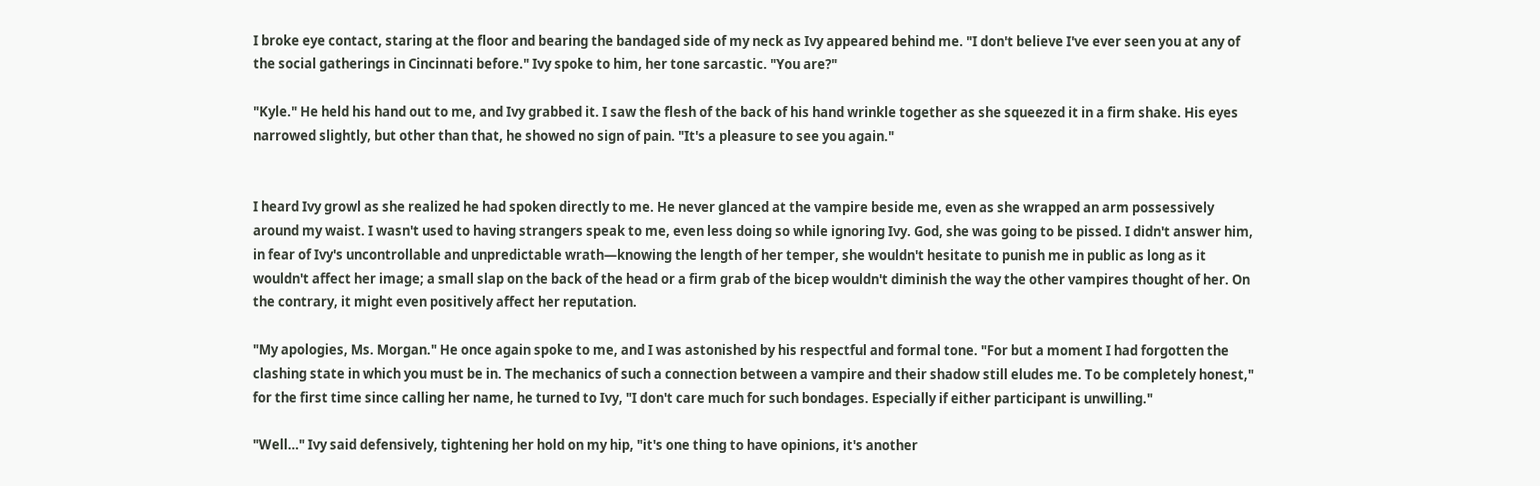I broke eye contact, staring at the floor and bearing the bandaged side of my neck as Ivy appeared behind me. "I don't believe I've ever seen you at any of the social gatherings in Cincinnati before." Ivy spoke to him, her tone sarcastic. "You are?"

"Kyle." He held his hand out to me, and Ivy grabbed it. I saw the flesh of the back of his hand wrinkle together as she squeezed it in a firm shake. His eyes narrowed slightly, but other than that, he showed no sign of pain. "It's a pleasure to see you again."


I heard Ivy growl as she realized he had spoken directly to me. He never glanced at the vampire beside me, even as she wrapped an arm possessively around my waist. I wasn't used to having strangers speak to me, even less doing so while ignoring Ivy. God, she was going to be pissed. I didn't answer him, in fear of Ivy's uncontrollable and unpredictable wrath—knowing the length of her temper, she wouldn't hesitate to punish me in public as long as it wouldn't affect her image; a small slap on the back of the head or a firm grab of the bicep wouldn't diminish the way the other vampires thought of her. On the contrary, it might even positively affect her reputation.

"My apologies, Ms. Morgan." He once again spoke to me, and I was astonished by his respectful and formal tone. "For but a moment I had forgotten the clashing state in which you must be in. The mechanics of such a connection between a vampire and their shadow still eludes me. To be completely honest," for the first time since calling her name, he turned to Ivy, "I don't care much for such bondages. Especially if either participant is unwilling."

"Well…" Ivy said defensively, tightening her hold on my hip, "it's one thing to have opinions, it's another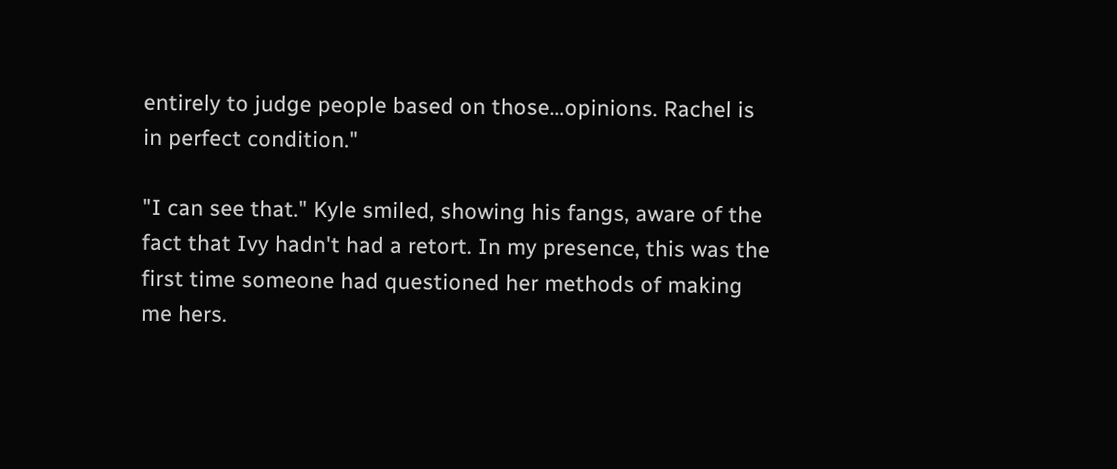entirely to judge people based on those…opinions. Rachel is in perfect condition."

"I can see that." Kyle smiled, showing his fangs, aware of the fact that Ivy hadn't had a retort. In my presence, this was the first time someone had questioned her methods of making me hers.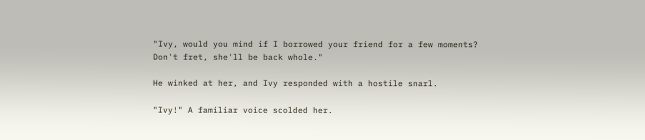"Ivy, would you mind if I borrowed your friend for a few moments? Don't fret, she'll be back whole."

He winked at her, and Ivy responded with a hostile snarl.

"Ivy!" A familiar voice scolded her.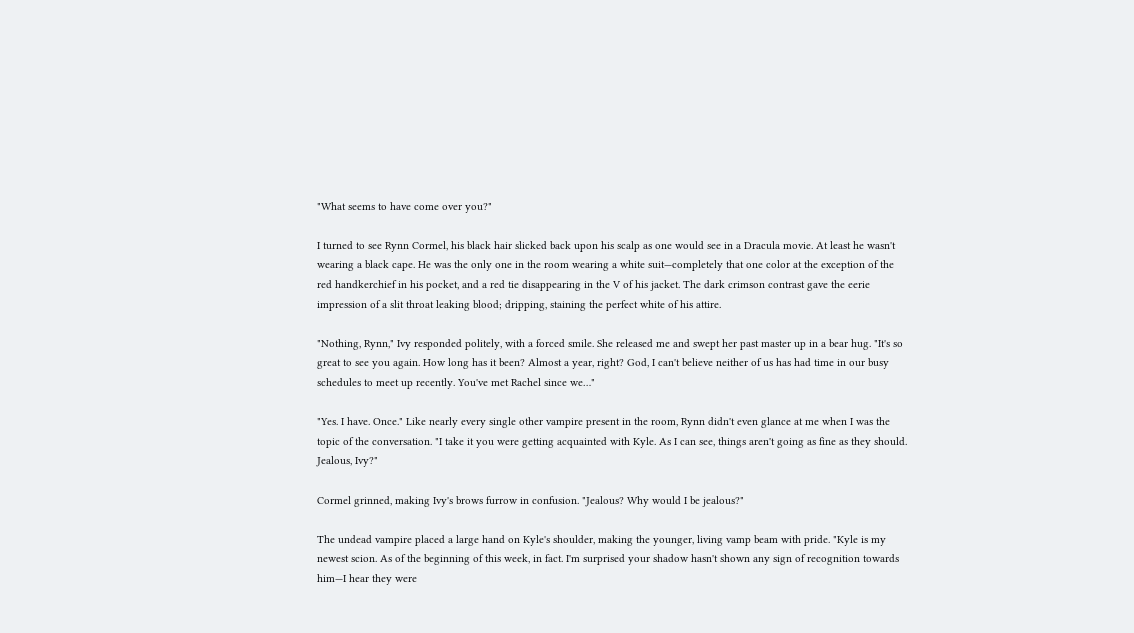"What seems to have come over you?"

I turned to see Rynn Cormel, his black hair slicked back upon his scalp as one would see in a Dracula movie. At least he wasn't wearing a black cape. He was the only one in the room wearing a white suit—completely that one color at the exception of the red handkerchief in his pocket, and a red tie disappearing in the V of his jacket. The dark crimson contrast gave the eerie impression of a slit throat leaking blood; dripping, staining the perfect white of his attire.

"Nothing, Rynn," Ivy responded politely, with a forced smile. She released me and swept her past master up in a bear hug. "It's so great to see you again. How long has it been? Almost a year, right? God, I can't believe neither of us has had time in our busy schedules to meet up recently. You've met Rachel since we…"

"Yes. I have. Once." Like nearly every single other vampire present in the room, Rynn didn't even glance at me when I was the topic of the conversation. "I take it you were getting acquainted with Kyle. As I can see, things aren't going as fine as they should. Jealous, Ivy?"

Cormel grinned, making Ivy's brows furrow in confusion. "Jealous? Why would I be jealous?"

The undead vampire placed a large hand on Kyle's shoulder, making the younger, living vamp beam with pride. "Kyle is my newest scion. As of the beginning of this week, in fact. I'm surprised your shadow hasn't shown any sign of recognition towards him—I hear they were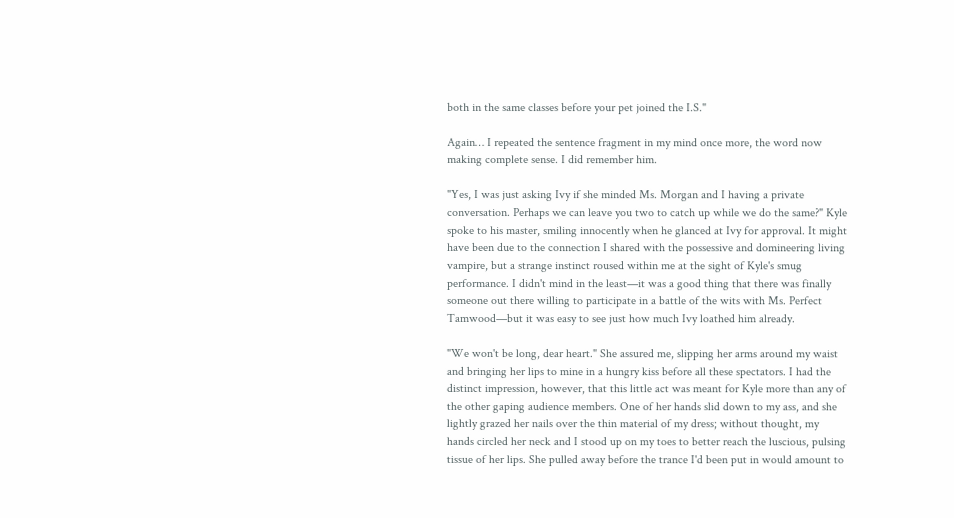both in the same classes before your pet joined the I.S."

Again… I repeated the sentence fragment in my mind once more, the word now making complete sense. I did remember him.

"Yes, I was just asking Ivy if she minded Ms. Morgan and I having a private conversation. Perhaps we can leave you two to catch up while we do the same?" Kyle spoke to his master, smiling innocently when he glanced at Ivy for approval. It might have been due to the connection I shared with the possessive and domineering living vampire, but a strange instinct roused within me at the sight of Kyle's smug performance. I didn't mind in the least—it was a good thing that there was finally someone out there willing to participate in a battle of the wits with Ms. Perfect Tamwood—but it was easy to see just how much Ivy loathed him already.

"We won't be long, dear heart." She assured me, slipping her arms around my waist and bringing her lips to mine in a hungry kiss before all these spectators. I had the distinct impression, however, that this little act was meant for Kyle more than any of the other gaping audience members. One of her hands slid down to my ass, and she lightly grazed her nails over the thin material of my dress; without thought, my hands circled her neck and I stood up on my toes to better reach the luscious, pulsing tissue of her lips. She pulled away before the trance I'd been put in would amount to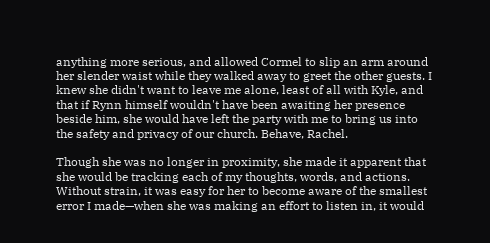anything more serious, and allowed Cormel to slip an arm around her slender waist while they walked away to greet the other guests. I knew she didn't want to leave me alone, least of all with Kyle, and that if Rynn himself wouldn't have been awaiting her presence beside him, she would have left the party with me to bring us into the safety and privacy of our church. Behave, Rachel.

Though she was no longer in proximity, she made it apparent that she would be tracking each of my thoughts, words, and actions. Without strain, it was easy for her to become aware of the smallest error I made—when she was making an effort to listen in, it would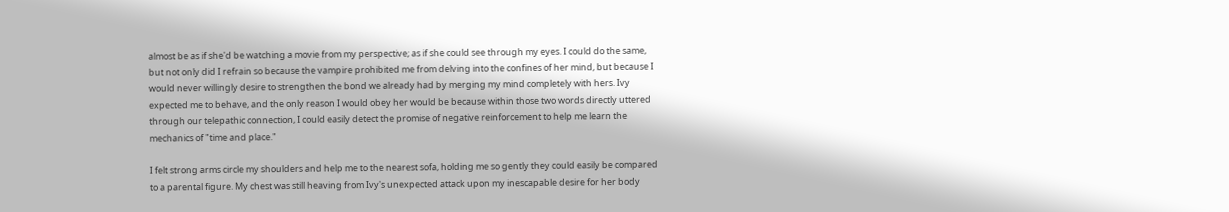almost be as if she'd be watching a movie from my perspective; as if she could see through my eyes. I could do the same, but not only did I refrain so because the vampire prohibited me from delving into the confines of her mind, but because I would never willingly desire to strengthen the bond we already had by merging my mind completely with hers. Ivy expected me to behave, and the only reason I would obey her would be because within those two words directly uttered through our telepathic connection, I could easily detect the promise of negative reinforcement to help me learn the mechanics of "time and place."

I felt strong arms circle my shoulders and help me to the nearest sofa, holding me so gently they could easily be compared to a parental figure. My chest was still heaving from Ivy's unexpected attack upon my inescapable desire for her body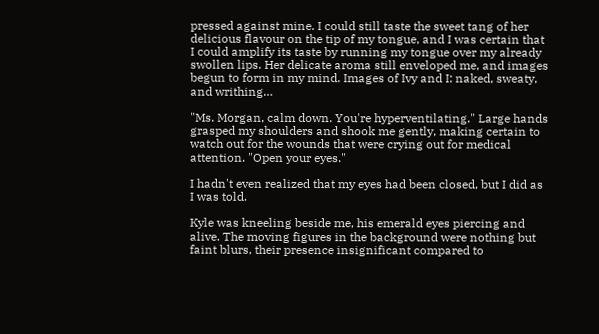pressed against mine. I could still taste the sweet tang of her delicious flavour on the tip of my tongue, and I was certain that I could amplify its taste by running my tongue over my already swollen lips. Her delicate aroma still enveloped me, and images begun to form in my mind. Images of Ivy and I: naked, sweaty, and writhing…

"Ms. Morgan, calm down. You're hyperventilating." Large hands grasped my shoulders and shook me gently, making certain to watch out for the wounds that were crying out for medical attention. "Open your eyes."

I hadn't even realized that my eyes had been closed, but I did as I was told.

Kyle was kneeling beside me, his emerald eyes piercing and alive. The moving figures in the background were nothing but faint blurs, their presence insignificant compared to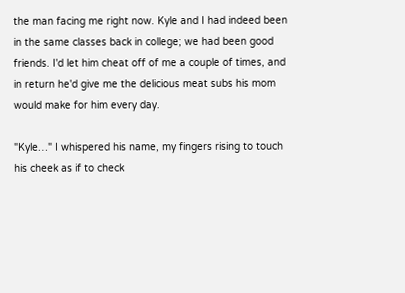the man facing me right now. Kyle and I had indeed been in the same classes back in college; we had been good friends. I'd let him cheat off of me a couple of times, and in return he'd give me the delicious meat subs his mom would make for him every day.

"Kyle…" I whispered his name, my fingers rising to touch his cheek as if to check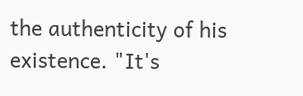the authenticity of his existence. "It's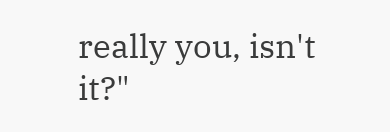really you, isn't it?"